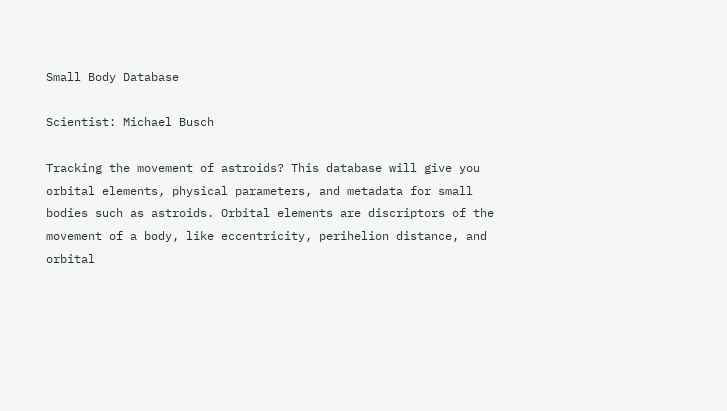Small Body Database

Scientist: Michael Busch

Tracking the movement of astroids? This database will give you orbital elements, physical parameters, and metadata for small bodies such as astroids. Orbital elements are discriptors of the movement of a body, like eccentricity, perihelion distance, and orbital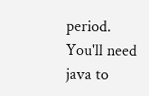period. You'll need java to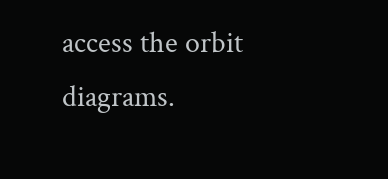access the orbit diagrams.